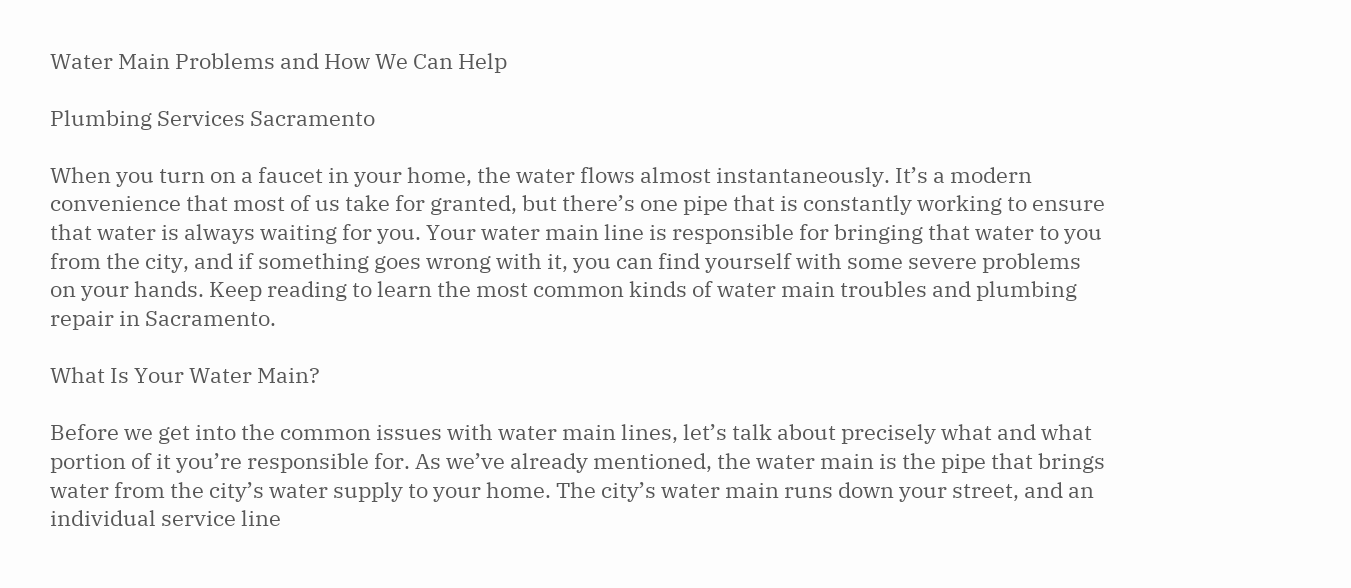Water Main Problems and How We Can Help

Plumbing Services Sacramento

When you turn on a faucet in your home, the water flows almost instantaneously. It’s a modern convenience that most of us take for granted, but there’s one pipe that is constantly working to ensure that water is always waiting for you. Your water main line is responsible for bringing that water to you from the city, and if something goes wrong with it, you can find yourself with some severe problems on your hands. Keep reading to learn the most common kinds of water main troubles and plumbing repair in Sacramento.

What Is Your Water Main?

Before we get into the common issues with water main lines, let’s talk about precisely what and what portion of it you’re responsible for. As we’ve already mentioned, the water main is the pipe that brings water from the city’s water supply to your home. The city’s water main runs down your street, and an individual service line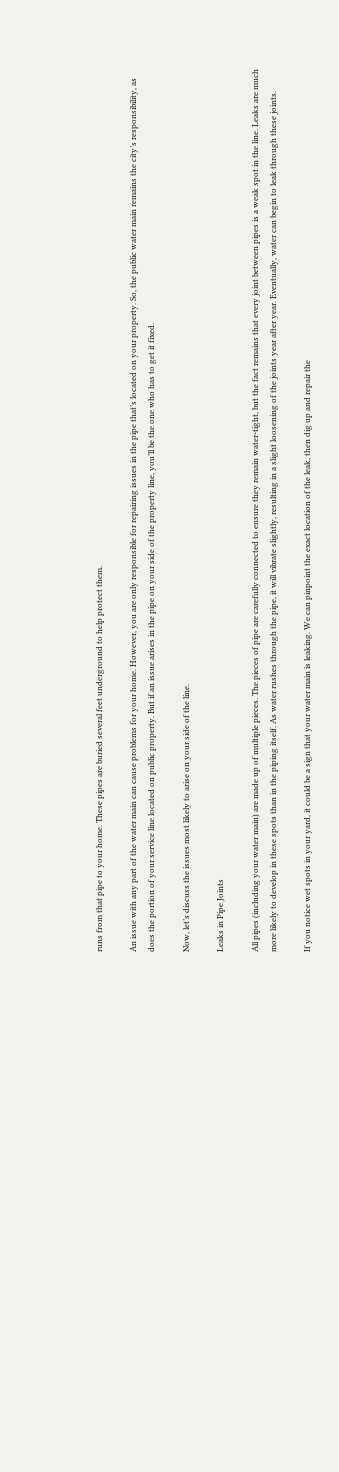runs from that pipe to your home. These pipes are buried several feet underground to help protect them.

An issue with any part of the water main can cause problems for your home. However, you are only responsible for repairing issues in the pipe that’s located on your property. So, the public water main remains the city’s responsibility, as does the portion of your service line located on public property. But if an issue arises in the pipe on your side of the property line, you’ll be the one who has to get it fixed.

Now, let’s discuss the issues most likely to arise on your side of the line.

Leaks in Pipe Joints

All pipes (including your water main) are made up of multiple pieces. The pieces of pipe are carefully connected to ensure they remain water-tight, but the fact remains that every joint between pipes is a weak spot in the line. Leaks are much more likely to develop in these spots than in the piping itself. As water rushes through the pipe, it will vibrate slightly, resulting in a slight loosening of the joints year after year. Eventually, water can begin to leak through these joints.

If you notice wet spots in your yard, it could be a sign that your water main is leaking. We can pinpoint the exact location of the leak, then dig up and repair the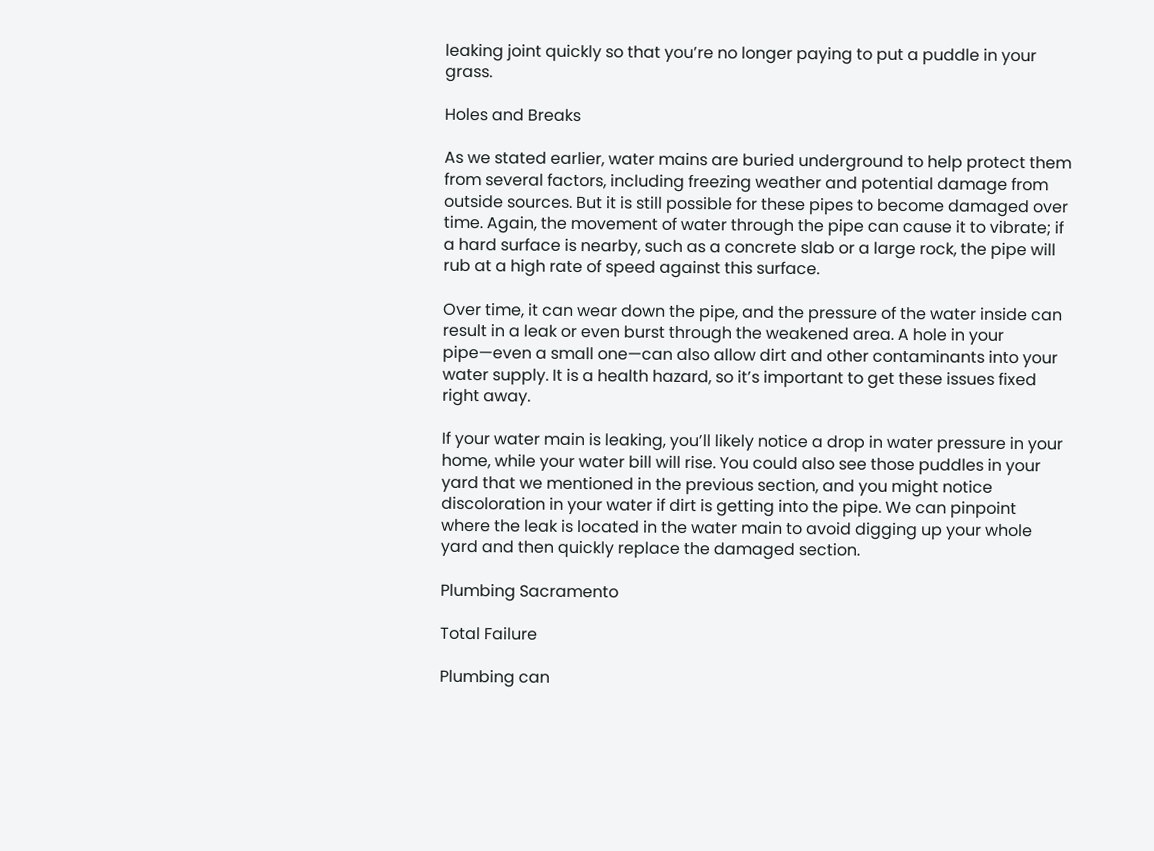leaking joint quickly so that you’re no longer paying to put a puddle in your grass.

Holes and Breaks

As we stated earlier, water mains are buried underground to help protect them from several factors, including freezing weather and potential damage from outside sources. But it is still possible for these pipes to become damaged over time. Again, the movement of water through the pipe can cause it to vibrate; if a hard surface is nearby, such as a concrete slab or a large rock, the pipe will rub at a high rate of speed against this surface.

Over time, it can wear down the pipe, and the pressure of the water inside can result in a leak or even burst through the weakened area. A hole in your pipe—even a small one—can also allow dirt and other contaminants into your water supply. It is a health hazard, so it’s important to get these issues fixed right away.

If your water main is leaking, you’ll likely notice a drop in water pressure in your home, while your water bill will rise. You could also see those puddles in your yard that we mentioned in the previous section, and you might notice discoloration in your water if dirt is getting into the pipe. We can pinpoint where the leak is located in the water main to avoid digging up your whole yard and then quickly replace the damaged section.

Plumbing Sacramento

Total Failure

Plumbing can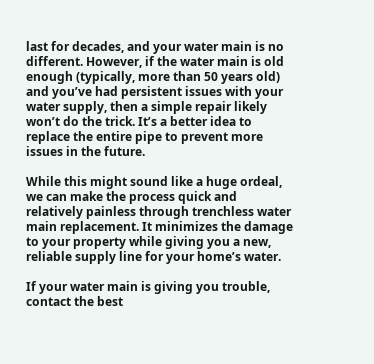last for decades, and your water main is no different. However, if the water main is old enough (typically, more than 50 years old) and you’ve had persistent issues with your water supply, then a simple repair likely won’t do the trick. It’s a better idea to replace the entire pipe to prevent more issues in the future.

While this might sound like a huge ordeal, we can make the process quick and relatively painless through trenchless water main replacement. It minimizes the damage to your property while giving you a new, reliable supply line for your home’s water.

If your water main is giving you trouble, contact the best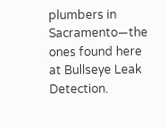plumbers in Sacramento—the ones found here at Bullseye Leak Detection.